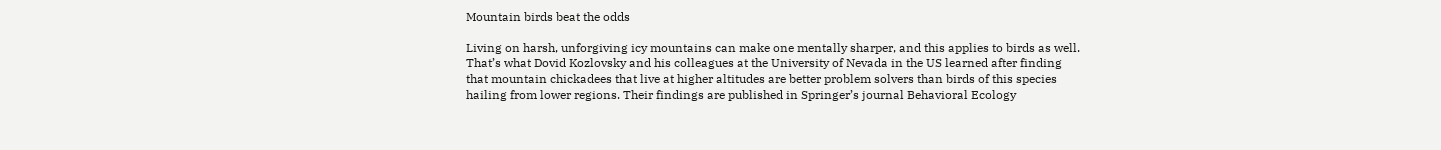Mountain birds beat the odds

Living on harsh, unforgiving icy mountains can make one mentally sharper, and this applies to birds as well. That’s what Dovid Kozlovsky and his colleagues at the University of Nevada in the US learned after finding that mountain chickadees that live at higher altitudes are better problem solvers than birds of this species hailing from lower regions. Their findings are published in Springer’s journal Behavioral Ecology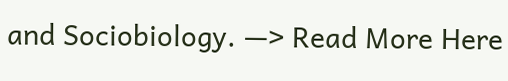and Sociobiology. —> Read More Here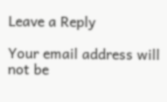Leave a Reply

Your email address will not be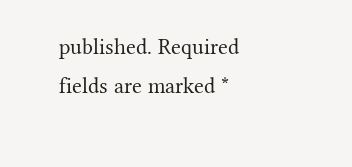published. Required fields are marked *